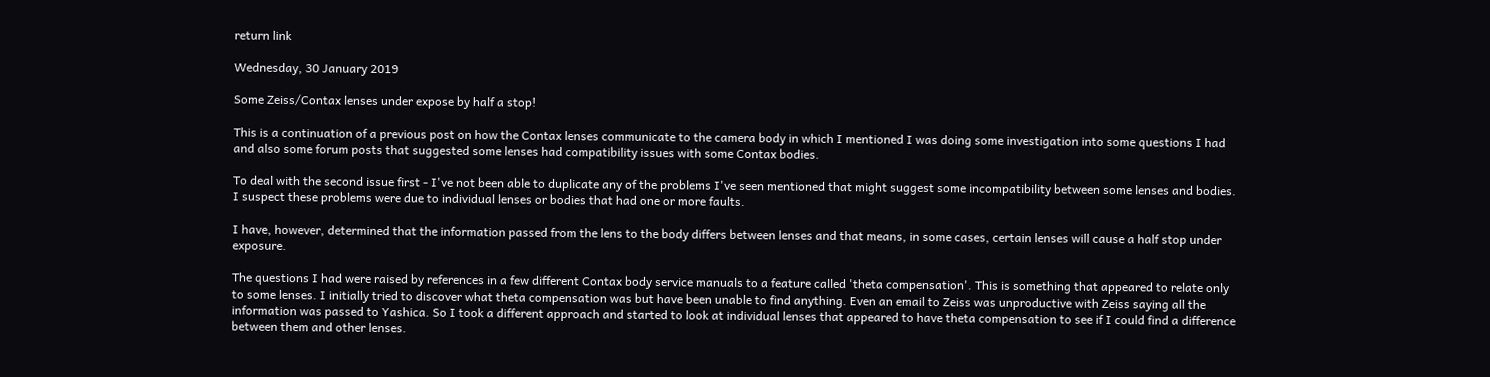return link

Wednesday, 30 January 2019

Some Zeiss/Contax lenses under expose by half a stop!

This is a continuation of a previous post on how the Contax lenses communicate to the camera body in which I mentioned I was doing some investigation into some questions I had and also some forum posts that suggested some lenses had compatibility issues with some Contax bodies.

To deal with the second issue first - I've not been able to duplicate any of the problems I've seen mentioned that might suggest some incompatibility between some lenses and bodies. I suspect these problems were due to individual lenses or bodies that had one or more faults.

I have, however, determined that the information passed from the lens to the body differs between lenses and that means, in some cases, certain lenses will cause a half stop under exposure.

The questions I had were raised by references in a few different Contax body service manuals to a feature called 'theta compensation'. This is something that appeared to relate only to some lenses. I initially tried to discover what theta compensation was but have been unable to find anything. Even an email to Zeiss was unproductive with Zeiss saying all the information was passed to Yashica. So I took a different approach and started to look at individual lenses that appeared to have theta compensation to see if I could find a difference between them and other lenses.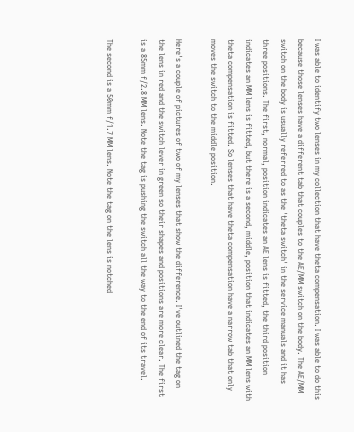I was able to identify two lenses in my collection that have theta compensation. I was able to do this because those lenses have a different tab that couples to the AE/MM switch on the body. The AE/MM switch on the body is usually referred to as the 'theta switch' in the service manuals and it has three positions. The first, normal, position indicates an AE lens is fitted, the third position indicates an MM lens is fitted, but there is a second, middle, position that indicates an MM lens with theta compensation is fitted. So lenses that have theta compensation have a narrow tab that only moves the switch to the middle position.

Here's a couple of pictures of two of my lenses that show the difference. I've outlined the tag on the lens in red and the switch lever in green so their shapes and positions are more clear. The first is a 85mm f/2.8 MM lens. Note the tag is pushing the switch all the way to the end of its travel.

The second is a 50mm f/1.7 MM lens. Note the tag on the lens is notched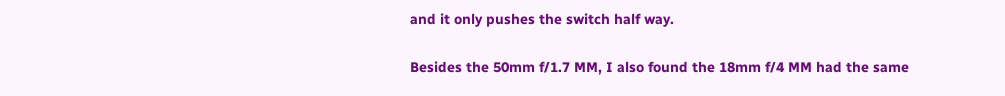and it only pushes the switch half way.

Besides the 50mm f/1.7 MM, I also found the 18mm f/4 MM had the same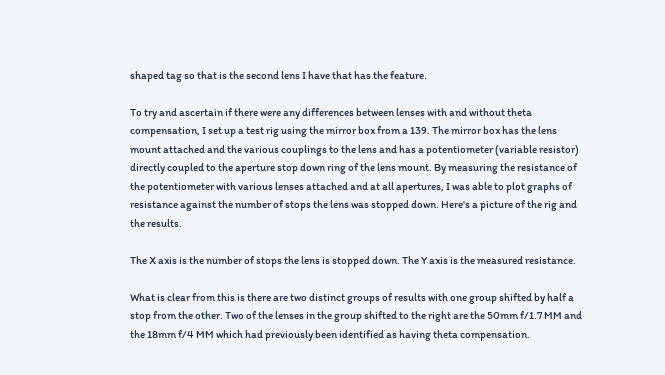shaped tag so that is the second lens I have that has the feature.

To try and ascertain if there were any differences between lenses with and without theta compensation, I set up a test rig using the mirror box from a 139. The mirror box has the lens mount attached and the various couplings to the lens and has a potentiometer (variable resistor) directly coupled to the aperture stop down ring of the lens mount. By measuring the resistance of the potentiometer with various lenses attached and at all apertures, I was able to plot graphs of resistance against the number of stops the lens was stopped down. Here's a picture of the rig and the results.

The X axis is the number of stops the lens is stopped down. The Y axis is the measured resistance.

What is clear from this is there are two distinct groups of results with one group shifted by half a stop from the other. Two of the lenses in the group shifted to the right are the 50mm f/1.7 MM and the 18mm f/4 MM which had previously been identified as having theta compensation.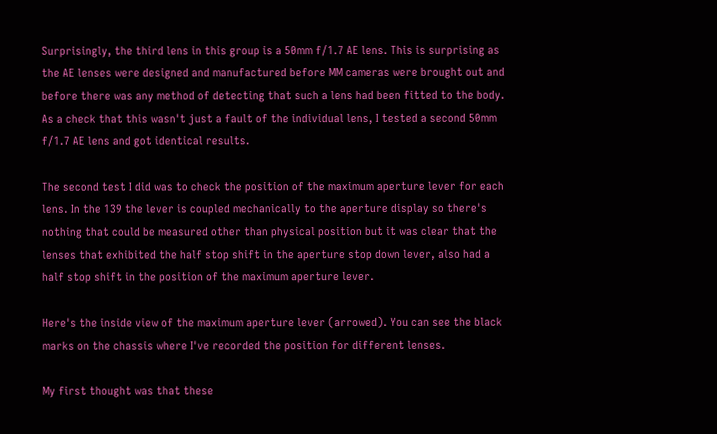Surprisingly, the third lens in this group is a 50mm f/1.7 AE lens. This is surprising as the AE lenses were designed and manufactured before MM cameras were brought out and before there was any method of detecting that such a lens had been fitted to the body. As a check that this wasn't just a fault of the individual lens, I tested a second 50mm f/1.7 AE lens and got identical results.

The second test I did was to check the position of the maximum aperture lever for each lens. In the 139 the lever is coupled mechanically to the aperture display so there's nothing that could be measured other than physical position but it was clear that the lenses that exhibited the half stop shift in the aperture stop down lever, also had a half stop shift in the position of the maximum aperture lever.

Here's the inside view of the maximum aperture lever (arrowed). You can see the black marks on the chassis where I've recorded the position for different lenses.

My first thought was that these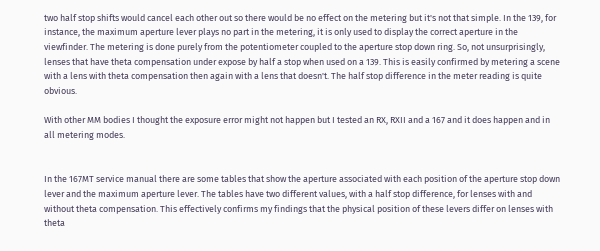two half stop shifts would cancel each other out so there would be no effect on the metering but it's not that simple. In the 139, for instance, the maximum aperture lever plays no part in the metering, it is only used to display the correct aperture in the viewfinder. The metering is done purely from the potentiometer coupled to the aperture stop down ring. So, not unsurprisingly, lenses that have theta compensation under expose by half a stop when used on a 139. This is easily confirmed by metering a scene with a lens with theta compensation then again with a lens that doesn't. The half stop difference in the meter reading is quite obvious.

With other MM bodies I thought the exposure error might not happen but I tested an RX, RXII and a 167 and it does happen and in all metering modes.


In the 167MT service manual there are some tables that show the aperture associated with each position of the aperture stop down lever and the maximum aperture lever. The tables have two different values, with a half stop difference, for lenses with and without theta compensation. This effectively confirms my findings that the physical position of these levers differ on lenses with theta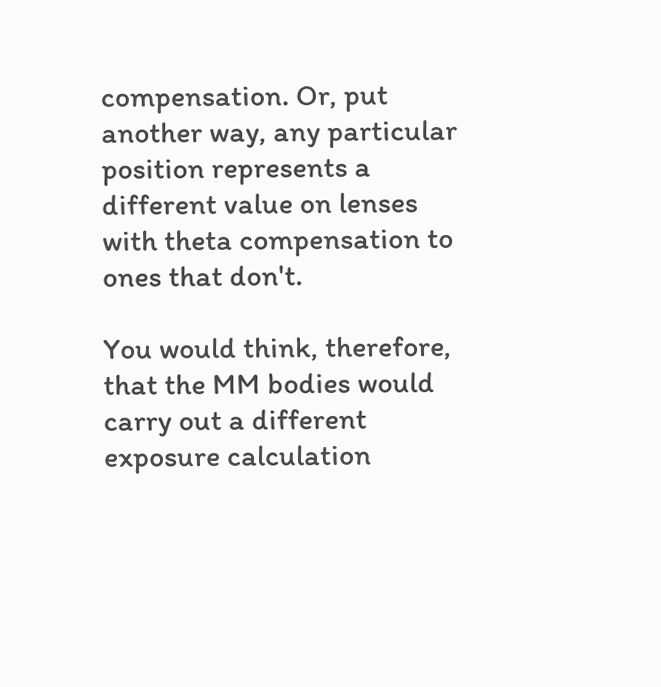compensation. Or, put another way, any particular position represents a different value on lenses with theta compensation to ones that don't.

You would think, therefore, that the MM bodies would carry out a different exposure calculation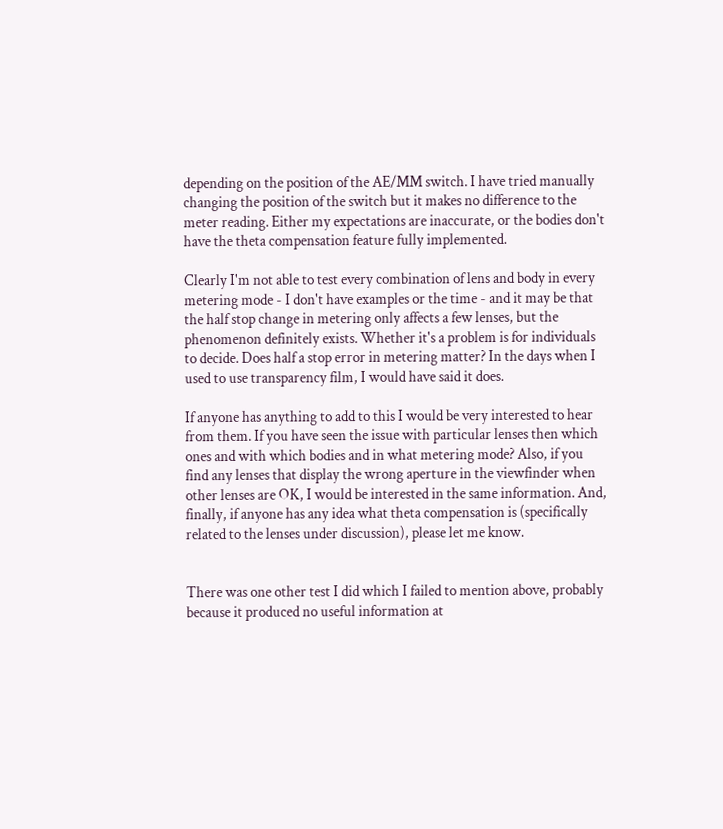depending on the position of the AE/MM switch. I have tried manually changing the position of the switch but it makes no difference to the meter reading. Either my expectations are inaccurate, or the bodies don't have the theta compensation feature fully implemented.

Clearly I'm not able to test every combination of lens and body in every metering mode - I don't have examples or the time - and it may be that the half stop change in metering only affects a few lenses, but the phenomenon definitely exists. Whether it's a problem is for individuals to decide. Does half a stop error in metering matter? In the days when I used to use transparency film, I would have said it does.

If anyone has anything to add to this I would be very interested to hear from them. If you have seen the issue with particular lenses then which ones and with which bodies and in what metering mode? Also, if you find any lenses that display the wrong aperture in the viewfinder when other lenses are OK, I would be interested in the same information. And, finally, if anyone has any idea what theta compensation is (specifically related to the lenses under discussion), please let me know.


There was one other test I did which I failed to mention above, probably because it produced no useful information at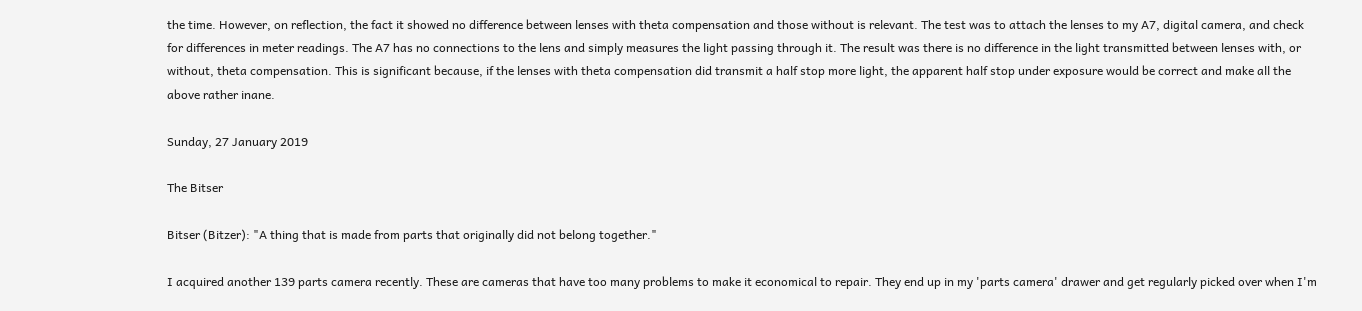the time. However, on reflection, the fact it showed no difference between lenses with theta compensation and those without is relevant. The test was to attach the lenses to my A7, digital camera, and check for differences in meter readings. The A7 has no connections to the lens and simply measures the light passing through it. The result was there is no difference in the light transmitted between lenses with, or without, theta compensation. This is significant because, if the lenses with theta compensation did transmit a half stop more light, the apparent half stop under exposure would be correct and make all the above rather inane.

Sunday, 27 January 2019

The Bitser

Bitser (Bitzer): "A thing that is made from parts that originally did not belong together."

I acquired another 139 parts camera recently. These are cameras that have too many problems to make it economical to repair. They end up in my 'parts camera' drawer and get regularly picked over when I'm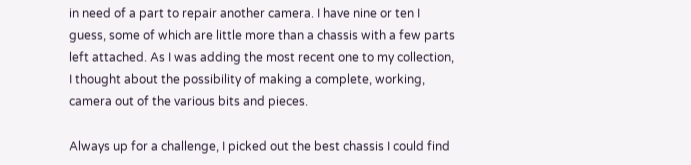in need of a part to repair another camera. I have nine or ten I guess, some of which are little more than a chassis with a few parts left attached. As I was adding the most recent one to my collection, I thought about the possibility of making a complete, working, camera out of the various bits and pieces.

Always up for a challenge, I picked out the best chassis I could find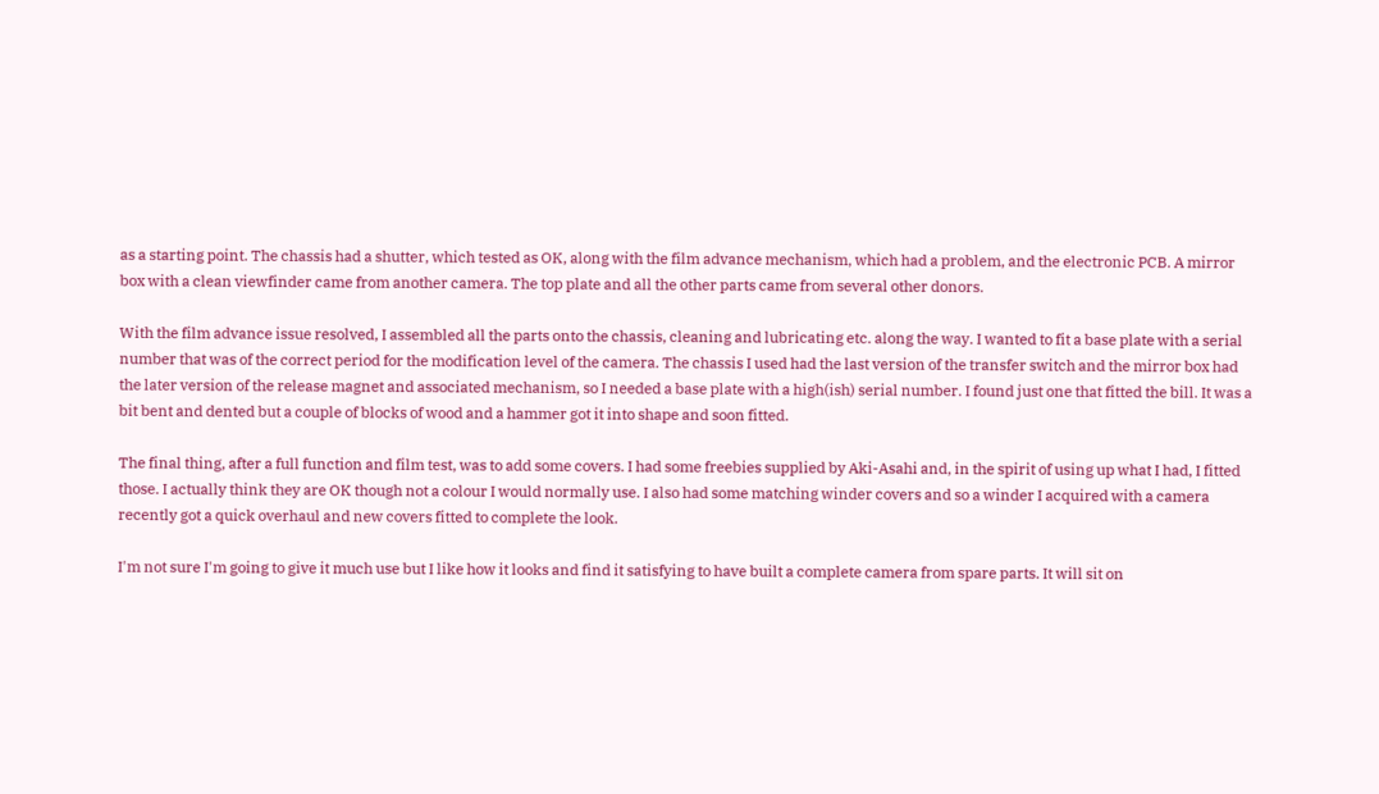as a starting point. The chassis had a shutter, which tested as OK, along with the film advance mechanism, which had a problem, and the electronic PCB. A mirror box with a clean viewfinder came from another camera. The top plate and all the other parts came from several other donors.

With the film advance issue resolved, I assembled all the parts onto the chassis, cleaning and lubricating etc. along the way. I wanted to fit a base plate with a serial number that was of the correct period for the modification level of the camera. The chassis I used had the last version of the transfer switch and the mirror box had the later version of the release magnet and associated mechanism, so I needed a base plate with a high(ish) serial number. I found just one that fitted the bill. It was a bit bent and dented but a couple of blocks of wood and a hammer got it into shape and soon fitted.

The final thing, after a full function and film test, was to add some covers. I had some freebies supplied by Aki-Asahi and, in the spirit of using up what I had, I fitted those. I actually think they are OK though not a colour I would normally use. I also had some matching winder covers and so a winder I acquired with a camera recently got a quick overhaul and new covers fitted to complete the look.

I'm not sure I'm going to give it much use but I like how it looks and find it satisfying to have built a complete camera from spare parts. It will sit on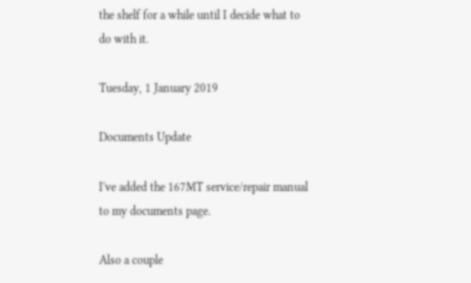the shelf for a while until I decide what to do with it.

Tuesday, 1 January 2019

Documents Update

I've added the 167MT service/repair manual to my documents page.

Also a couple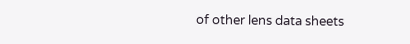of other lens data sheets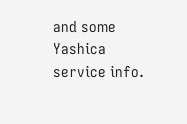and some Yashica service info.